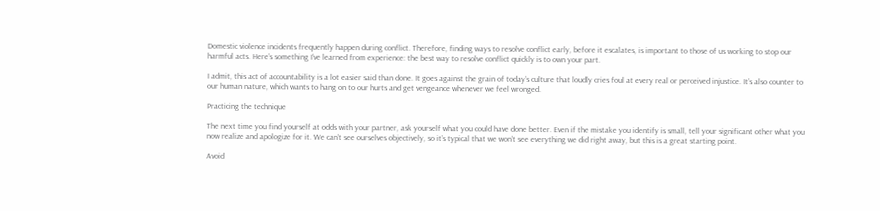Domestic violence incidents frequently happen during conflict. Therefore, finding ways to resolve conflict early, before it escalates, is important to those of us working to stop our harmful acts. Here’s something I’ve learned from experience: the best way to resolve conflict quickly is to own your part.

I admit, this act of accountability is a lot easier said than done. It goes against the grain of today’s culture that loudly cries foul at every real or perceived injustice. It’s also counter to our human nature, which wants to hang on to our hurts and get vengeance whenever we feel wronged.

Practicing the technique

The next time you find yourself at odds with your partner, ask yourself what you could have done better. Even if the mistake you identify is small, tell your significant other what you now realize and apologize for it. We can’t see ourselves objectively, so it’s typical that we won’t see everything we did right away, but this is a great starting point.

Avoid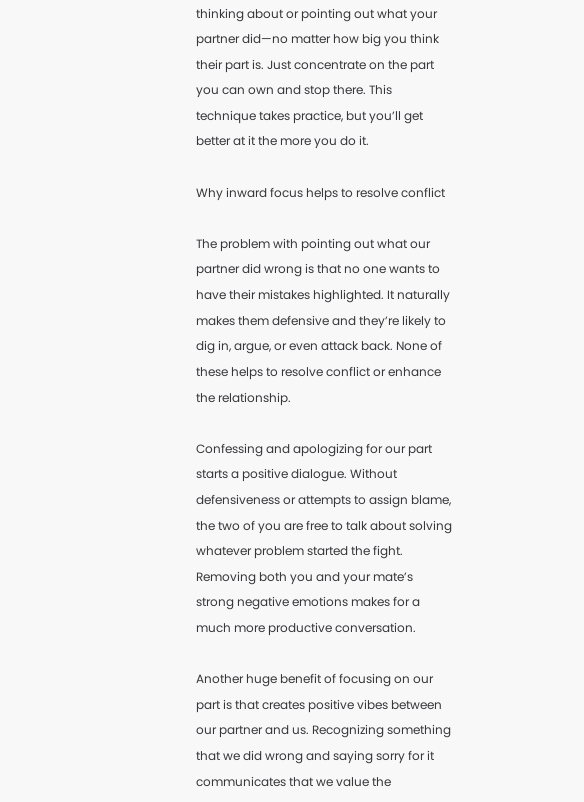thinking about or pointing out what your partner did—no matter how big you think their part is. Just concentrate on the part you can own and stop there. This technique takes practice, but you’ll get better at it the more you do it.

Why inward focus helps to resolve conflict

The problem with pointing out what our partner did wrong is that no one wants to have their mistakes highlighted. It naturally makes them defensive and they’re likely to dig in, argue, or even attack back. None of these helps to resolve conflict or enhance the relationship.

Confessing and apologizing for our part starts a positive dialogue. Without defensiveness or attempts to assign blame, the two of you are free to talk about solving whatever problem started the fight. Removing both you and your mate’s strong negative emotions makes for a much more productive conversation.

Another huge benefit of focusing on our part is that creates positive vibes between our partner and us. Recognizing something that we did wrong and saying sorry for it communicates that we value the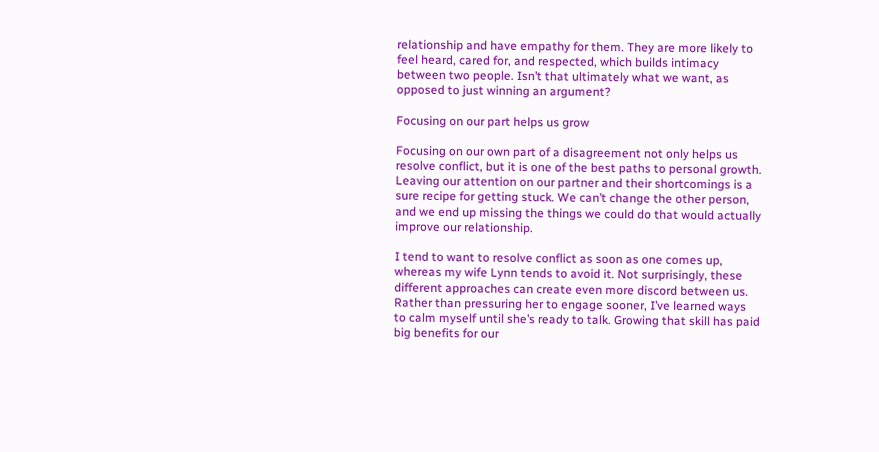relationship and have empathy for them. They are more likely to feel heard, cared for, and respected, which builds intimacy between two people. Isn’t that ultimately what we want, as opposed to just winning an argument?

Focusing on our part helps us grow

Focusing on our own part of a disagreement not only helps us resolve conflict, but it is one of the best paths to personal growth. Leaving our attention on our partner and their shortcomings is a sure recipe for getting stuck. We can’t change the other person, and we end up missing the things we could do that would actually improve our relationship.

I tend to want to resolve conflict as soon as one comes up, whereas my wife Lynn tends to avoid it. Not surprisingly, these different approaches can create even more discord between us. Rather than pressuring her to engage sooner, I’ve learned ways to calm myself until she’s ready to talk. Growing that skill has paid big benefits for our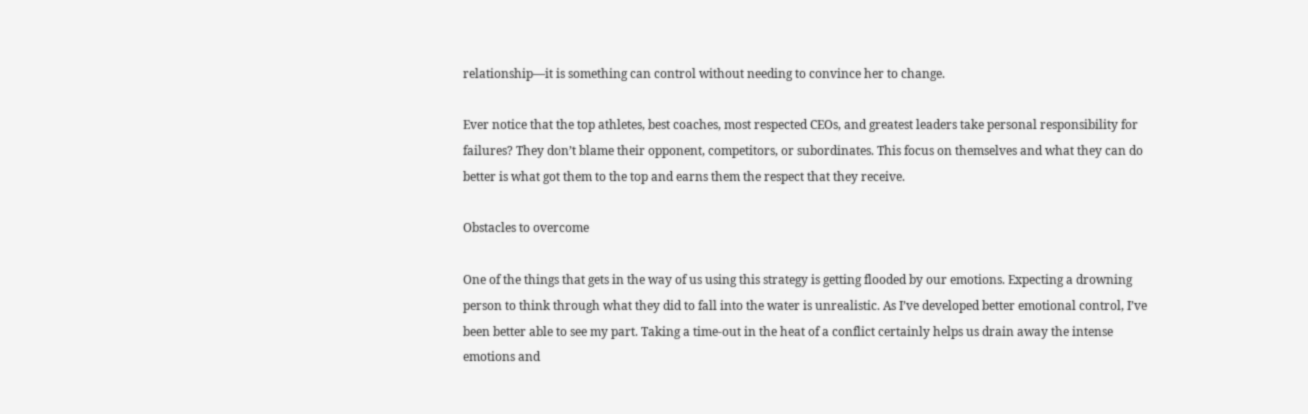relationship—it is something can control without needing to convince her to change.

Ever notice that the top athletes, best coaches, most respected CEOs, and greatest leaders take personal responsibility for failures? They don’t blame their opponent, competitors, or subordinates. This focus on themselves and what they can do better is what got them to the top and earns them the respect that they receive.

Obstacles to overcome

One of the things that gets in the way of us using this strategy is getting flooded by our emotions. Expecting a drowning person to think through what they did to fall into the water is unrealistic. As I’ve developed better emotional control, I’ve been better able to see my part. Taking a time-out in the heat of a conflict certainly helps us drain away the intense emotions and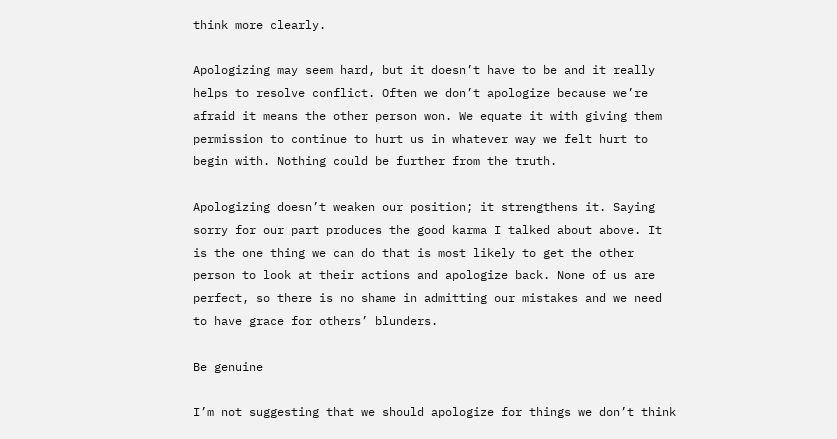think more clearly.

Apologizing may seem hard, but it doesn’t have to be and it really helps to resolve conflict. Often we don’t apologize because we’re afraid it means the other person won. We equate it with giving them permission to continue to hurt us in whatever way we felt hurt to begin with. Nothing could be further from the truth.

Apologizing doesn’t weaken our position; it strengthens it. Saying sorry for our part produces the good karma I talked about above. It is the one thing we can do that is most likely to get the other person to look at their actions and apologize back. None of us are perfect, so there is no shame in admitting our mistakes and we need to have grace for others’ blunders.

Be genuine

I’m not suggesting that we should apologize for things we don’t think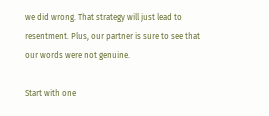we did wrong. That strategy will just lead to resentment. Plus, our partner is sure to see that our words were not genuine.

Start with one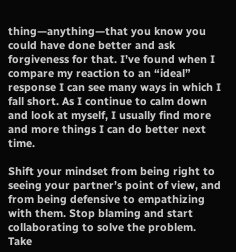thing—anything—that you know you could have done better and ask forgiveness for that. I’ve found when I compare my reaction to an “ideal” response I can see many ways in which I fall short. As I continue to calm down and look at myself, I usually find more and more things I can do better next time.

Shift your mindset from being right to seeing your partner’s point of view, and from being defensive to empathizing with them. Stop blaming and start collaborating to solve the problem. Take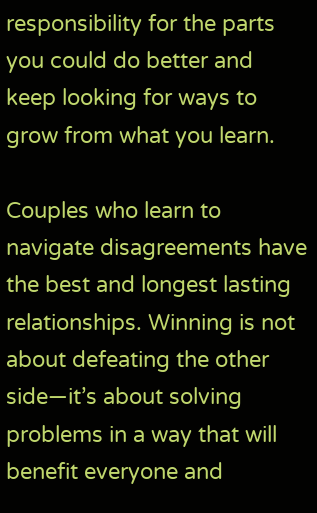responsibility for the parts you could do better and keep looking for ways to grow from what you learn.

Couples who learn to navigate disagreements have the best and longest lasting relationships. Winning is not about defeating the other side—it’s about solving problems in a way that will benefit everyone and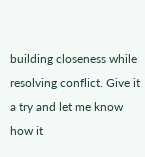building closeness while resolving conflict. Give it a try and let me know how it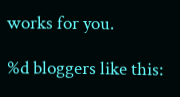works for you.

%d bloggers like this: